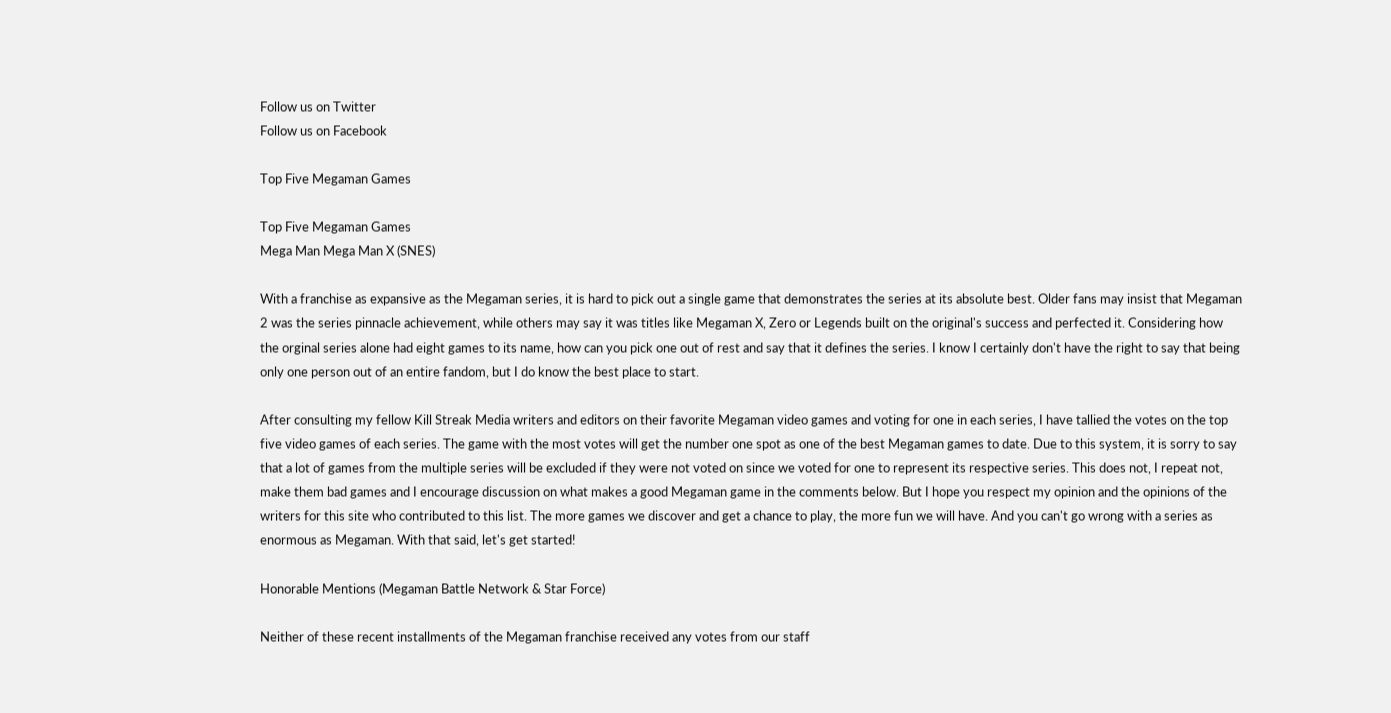Follow us on Twitter
Follow us on Facebook

Top Five Megaman Games

Top Five Megaman Games
Mega Man Mega Man X (SNES)

With a franchise as expansive as the Megaman series, it is hard to pick out a single game that demonstrates the series at its absolute best. Older fans may insist that Megaman 2 was the series pinnacle achievement, while others may say it was titles like Megaman X, Zero or Legends built on the original's success and perfected it. Considering how the orginal series alone had eight games to its name, how can you pick one out of rest and say that it defines the series. I know I certainly don't have the right to say that being only one person out of an entire fandom, but I do know the best place to start.

After consulting my fellow Kill Streak Media writers and editors on their favorite Megaman video games and voting for one in each series, I have tallied the votes on the top five video games of each series. The game with the most votes will get the number one spot as one of the best Megaman games to date. Due to this system, it is sorry to say that a lot of games from the multiple series will be excluded if they were not voted on since we voted for one to represent its respective series. This does not, I repeat not, make them bad games and I encourage discussion on what makes a good Megaman game in the comments below. But I hope you respect my opinion and the opinions of the writers for this site who contributed to this list. The more games we discover and get a chance to play, the more fun we will have. And you can't go wrong with a series as enormous as Megaman. With that said, let's get started!

Honorable Mentions (Megaman Battle Network & Star Force)

Neither of these recent installments of the Megaman franchise received any votes from our staff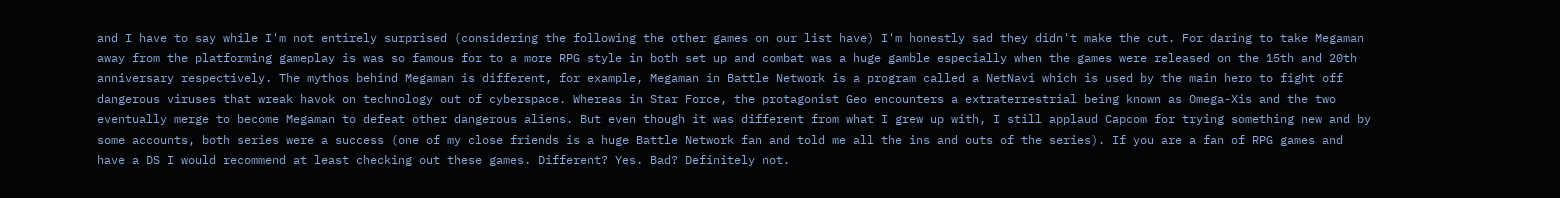and I have to say while I'm not entirely surprised (considering the following the other games on our list have) I'm honestly sad they didn't make the cut. For daring to take Megaman away from the platforming gameplay is was so famous for to a more RPG style in both set up and combat was a huge gamble especially when the games were released on the 15th and 20th anniversary respectively. The mythos behind Megaman is different, for example, Megaman in Battle Network is a program called a NetNavi which is used by the main hero to fight off dangerous viruses that wreak havok on technology out of cyberspace. Whereas in Star Force, the protagonist Geo encounters a extraterrestrial being known as Omega-Xis and the two eventually merge to become Megaman to defeat other dangerous aliens. But even though it was different from what I grew up with, I still applaud Capcom for trying something new and by some accounts, both series were a success (one of my close friends is a huge Battle Network fan and told me all the ins and outs of the series). If you are a fan of RPG games and have a DS I would recommend at least checking out these games. Different? Yes. Bad? Definitely not.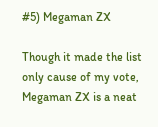#5) Megaman ZX

Though it made the list only cause of my vote, Megaman ZX is a neat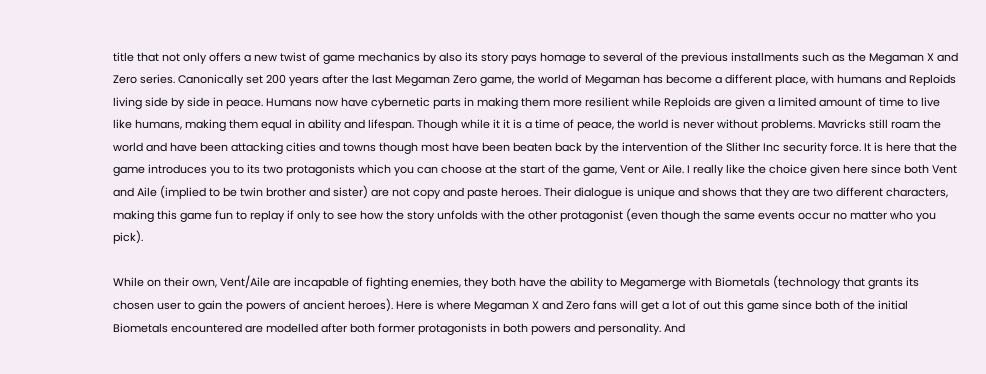title that not only offers a new twist of game mechanics by also its story pays homage to several of the previous installments such as the Megaman X and Zero series. Canonically set 200 years after the last Megaman Zero game, the world of Megaman has become a different place, with humans and Reploids living side by side in peace. Humans now have cybernetic parts in making them more resilient while Reploids are given a limited amount of time to live like humans, making them equal in ability and lifespan. Though while it it is a time of peace, the world is never without problems. Mavricks still roam the world and have been attacking cities and towns though most have been beaten back by the intervention of the Slither Inc security force. It is here that the game introduces you to its two protagonists which you can choose at the start of the game, Vent or Aile. I really like the choice given here since both Vent and Aile (implied to be twin brother and sister) are not copy and paste heroes. Their dialogue is unique and shows that they are two different characters, making this game fun to replay if only to see how the story unfolds with the other protagonist (even though the same events occur no matter who you pick).

While on their own, Vent/Aile are incapable of fighting enemies, they both have the ability to Megamerge with Biometals (technology that grants its chosen user to gain the powers of ancient heroes). Here is where Megaman X and Zero fans will get a lot of out this game since both of the initial Biometals encountered are modelled after both former protagonists in both powers and personality. And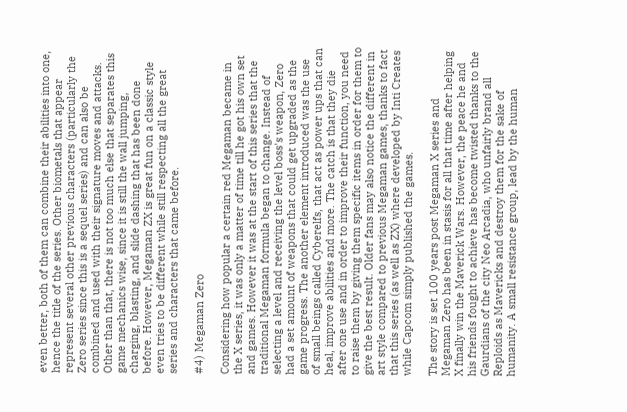even better, both of them can combine their abilities into one, hence the title of the series. Other biometals that appear represent several other previous characters (particularly the Zero series since this is a sequel series) and can also be combined and used with their signature moves and attacks. Other than that, there is not too much else that separates this game mechanics wise, since it is still the wall jumping, charging, blasting, and slide dashing that has been done before. However, Megaman ZX is great fun on a classic style even tries to be different while still respecting all the great series and characters that came before.

#4) Megaman Zero

Considering how popular a certain red Megaman became in the X series, it was only a matter of time till he got his own set and games. However it was at the start of this series that the traditional Megaman formula began to change. Instead of selecting a level and receiving the level boss's weapon, Zero had a set amount of weapons that could get upgraded as the game progress. The another element introduced was the use of small beings called Cyberelfs, that act as power ups that can heal, improve abilities and more. The catch is that they die after one use and in order to improve their function, you need to raise them by giving them specific items in order for them to give the best result. Older fans may also notice the different in art style compared to previous Megaman games, thanks to fact that this series (as well as ZX) where developed by Inti Creates while Capcom simply published the games.

The story is set 100 years post Megaman X series and Megaman Zero has been in stasis for all that time after helping X finally win the Maverick Wars. However, the peace he and his friends fought to achieve has become twisted thanks to the Gaurdians of the city Neo Arcadia, who unfairly brand all Reploids as Mavericks and destroy them for the sake of humanity. A small resistance group, lead by the human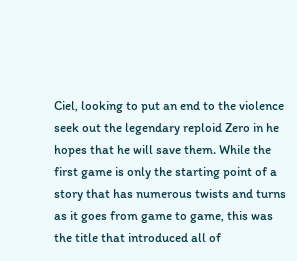Ciel, looking to put an end to the violence seek out the legendary reploid Zero in he hopes that he will save them. While the first game is only the starting point of a story that has numerous twists and turns as it goes from game to game, this was the title that introduced all of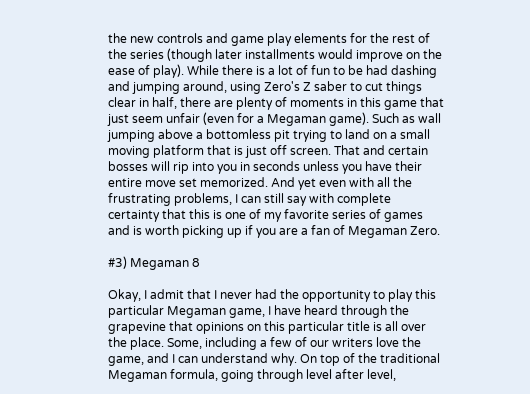the new controls and game play elements for the rest of the series (though later installments would improve on the ease of play). While there is a lot of fun to be had dashing and jumping around, using Zero's Z saber to cut things clear in half, there are plenty of moments in this game that just seem unfair (even for a Megaman game). Such as wall jumping above a bottomless pit trying to land on a small moving platform that is just off screen. That and certain bosses will rip into you in seconds unless you have their entire move set memorized. And yet even with all the frustrating problems, I can still say with complete certainty that this is one of my favorite series of games and is worth picking up if you are a fan of Megaman Zero.

#3) Megaman 8

Okay, I admit that I never had the opportunity to play this particular Megaman game, I have heard through the grapevine that opinions on this particular title is all over the place. Some, including a few of our writers love the game, and I can understand why. On top of the traditional Megaman formula, going through level after level,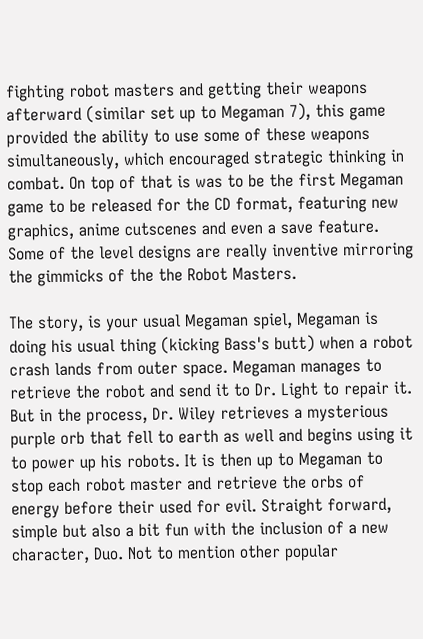fighting robot masters and getting their weapons afterward (similar set up to Megaman 7), this game provided the ability to use some of these weapons simultaneously, which encouraged strategic thinking in combat. On top of that is was to be the first Megaman game to be released for the CD format, featuring new graphics, anime cutscenes and even a save feature. Some of the level designs are really inventive mirroring the gimmicks of the the Robot Masters.

The story, is your usual Megaman spiel, Megaman is doing his usual thing (kicking Bass's butt) when a robot crash lands from outer space. Megaman manages to retrieve the robot and send it to Dr. Light to repair it. But in the process, Dr. Wiley retrieves a mysterious purple orb that fell to earth as well and begins using it to power up his robots. It is then up to Megaman to stop each robot master and retrieve the orbs of energy before their used for evil. Straight forward, simple but also a bit fun with the inclusion of a new character, Duo. Not to mention other popular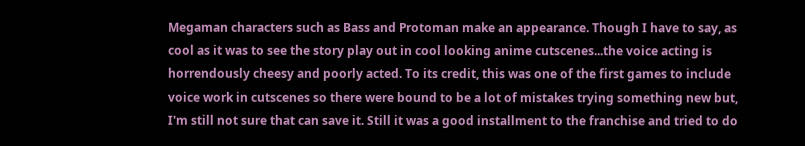Megaman characters such as Bass and Protoman make an appearance. Though I have to say, as cool as it was to see the story play out in cool looking anime cutscenes...the voice acting is horrendously cheesy and poorly acted. To its credit, this was one of the first games to include voice work in cutscenes so there were bound to be a lot of mistakes trying something new but, I'm still not sure that can save it. Still it was a good installment to the franchise and tried to do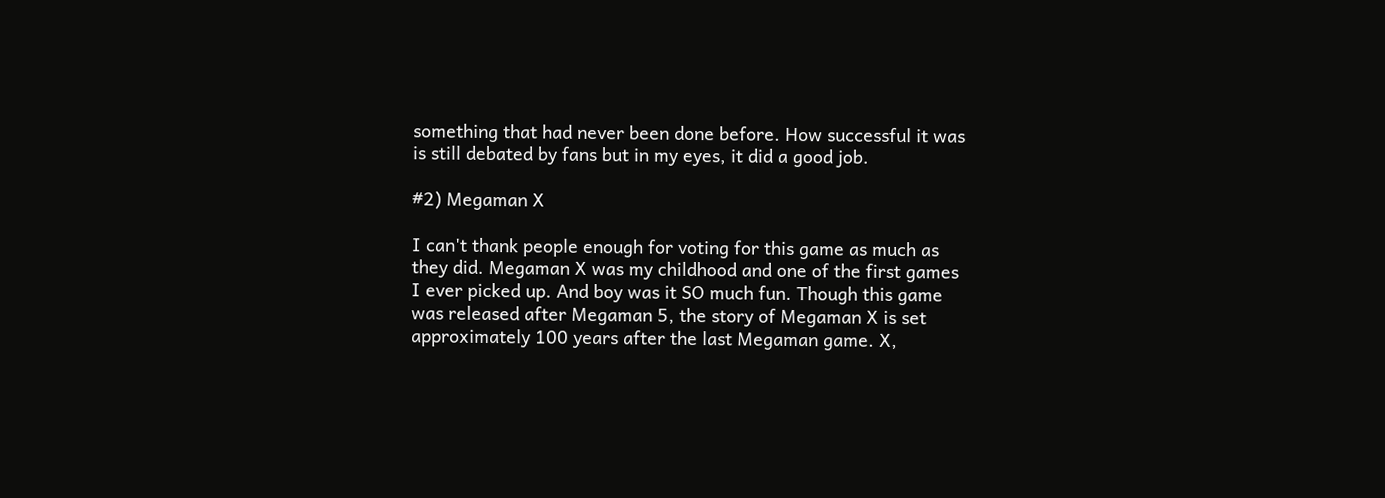something that had never been done before. How successful it was is still debated by fans but in my eyes, it did a good job.

#2) Megaman X

I can't thank people enough for voting for this game as much as they did. Megaman X was my childhood and one of the first games I ever picked up. And boy was it SO much fun. Though this game was released after Megaman 5, the story of Megaman X is set approximately 100 years after the last Megaman game. X,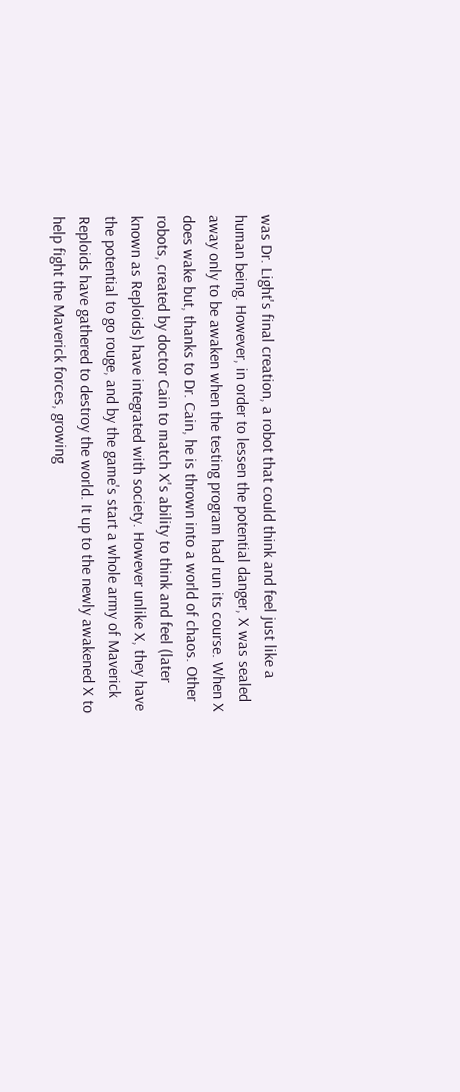was Dr. Light's final creation, a robot that could think and feel just like a human being. However, in order to lessen the potential danger, X was sealed away only to be awaken when the testing program had run its course. When X does wake but, thanks to Dr. Cain, he is thrown into a world of chaos. Other robots, created by doctor Cain to match X's ability to think and feel (later known as Reploids) have integrated with society. However unlike X, they have the potential to go rouge, and by the game's start a whole army of Maverick Reploids have gathered to destroy the world. It up to the newly awakened X to help fight the Maverick forces, growing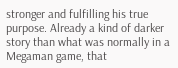stronger and fulfilling his true purpose. Already a kind of darker story than what was normally in a Megaman game, that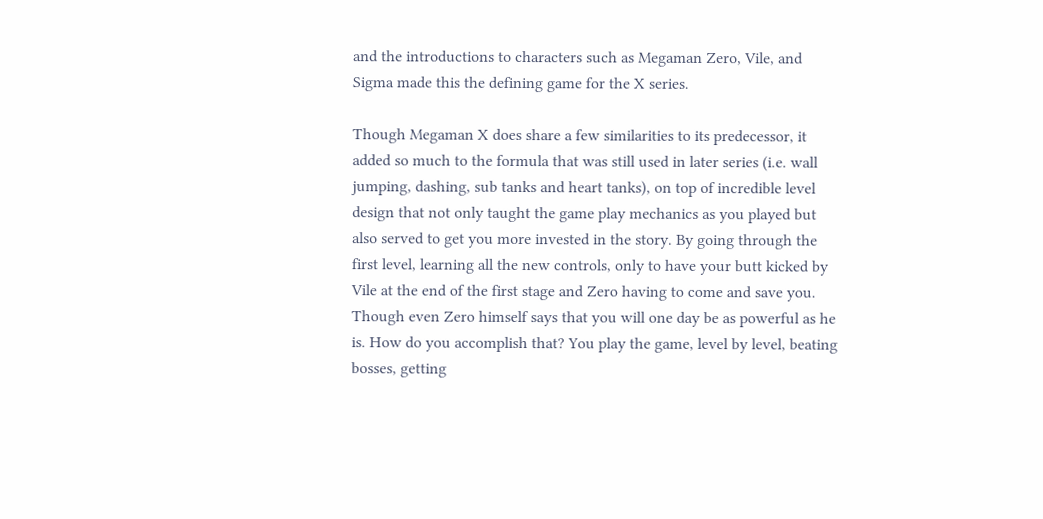and the introductions to characters such as Megaman Zero, Vile, and Sigma made this the defining game for the X series.

Though Megaman X does share a few similarities to its predecessor, it added so much to the formula that was still used in later series (i.e. wall jumping, dashing, sub tanks and heart tanks), on top of incredible level design that not only taught the game play mechanics as you played but also served to get you more invested in the story. By going through the first level, learning all the new controls, only to have your butt kicked by Vile at the end of the first stage and Zero having to come and save you. Though even Zero himself says that you will one day be as powerful as he is. How do you accomplish that? You play the game, level by level, beating bosses, getting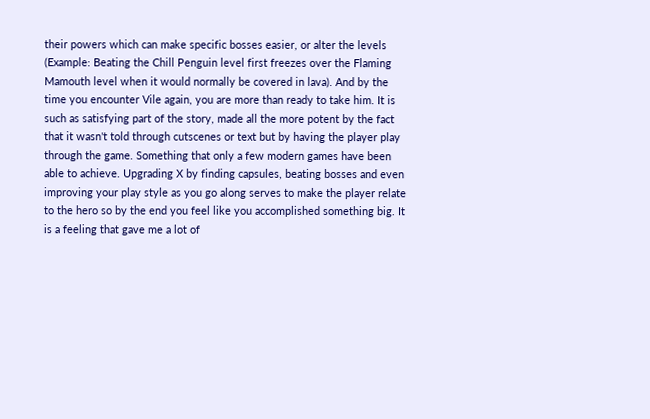their powers which can make specific bosses easier, or alter the levels (Example: Beating the Chill Penguin level first freezes over the Flaming Mamouth level when it would normally be covered in lava). And by the time you encounter Vile again, you are more than ready to take him. It is such as satisfying part of the story, made all the more potent by the fact that it wasn't told through cutscenes or text but by having the player play through the game. Something that only a few modern games have been able to achieve. Upgrading X by finding capsules, beating bosses and even improving your play style as you go along serves to make the player relate to the hero so by the end you feel like you accomplished something big. It is a feeling that gave me a lot of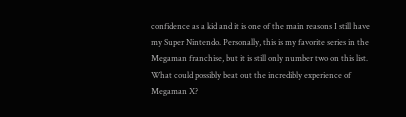confidence as a kid and it is one of the main reasons I still have my Super Nintendo. Personally, this is my favorite series in the Megaman franchise, but it is still only number two on this list. What could possibly beat out the incredibly experience of Megaman X?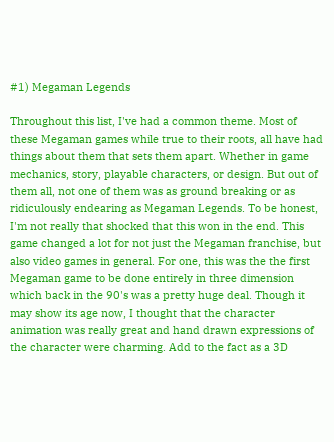#1) Megaman Legends

Throughout this list, I've had a common theme. Most of these Megaman games while true to their roots, all have had things about them that sets them apart. Whether in game mechanics, story, playable characters, or design. But out of them all, not one of them was as ground breaking or as ridiculously endearing as Megaman Legends. To be honest, I'm not really that shocked that this won in the end. This game changed a lot for not just the Megaman franchise, but also video games in general. For one, this was the the first Megaman game to be done entirely in three dimension which back in the 90's was a pretty huge deal. Though it may show its age now, I thought that the character animation was really great and hand drawn expressions of the character were charming. Add to the fact as a 3D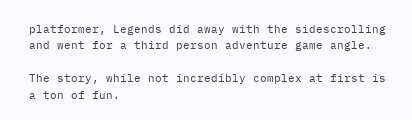platformer, Legends did away with the sidescrolling and went for a third person adventure game angle.

The story, while not incredibly complex at first is a ton of fun.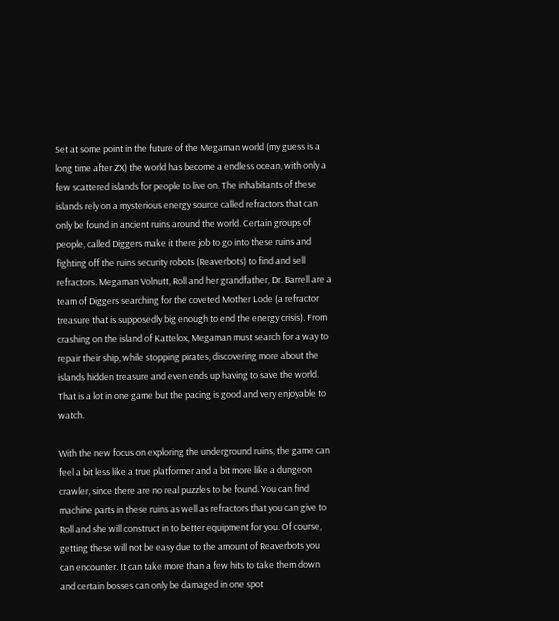Set at some point in the future of the Megaman world (my guess is a long time after ZX) the world has become a endless ocean, with only a few scattered islands for people to live on. The inhabitants of these islands rely on a mysterious energy source called refractors that can only be found in ancient ruins around the world. Certain groups of people, called Diggers make it there job to go into these ruins and fighting off the ruins security robots (Reaverbots) to find and sell refractors. Megaman Volnutt, Roll and her grandfather, Dr. Barrell are a team of Diggers searching for the coveted Mother Lode (a refractor treasure that is supposedly big enough to end the energy crisis). From crashing on the island of Kattelox, Megaman must search for a way to repair their ship, while stopping pirates, discovering more about the islands hidden treasure and even ends up having to save the world. That is a lot in one game but the pacing is good and very enjoyable to watch.

With the new focus on exploring the underground ruins, the game can feel a bit less like a true platformer and a bit more like a dungeon crawler, since there are no real puzzles to be found. You can find machine parts in these ruins as well as refractors that you can give to Roll and she will construct in to better equipment for you. Of course, getting these will not be easy due to the amount of Reaverbots you can encounter. It can take more than a few hits to take them down and certain bosses can only be damaged in one spot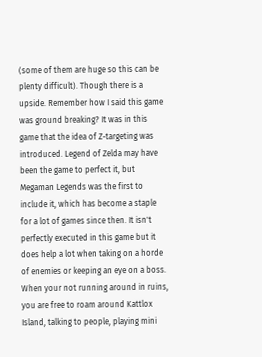(some of them are huge so this can be plenty difficult). Though there is a upside. Remember how I said this game was ground breaking? It was in this game that the idea of Z-targeting was introduced. Legend of Zelda may have been the game to perfect it, but Megaman Legends was the first to include it, which has become a staple for a lot of games since then. It isn't perfectly executed in this game but it does help a lot when taking on a horde of enemies or keeping an eye on a boss. When your not running around in ruins, you are free to roam around Kattlox Island, talking to people, playing mini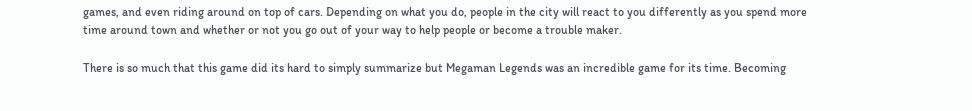games, and even riding around on top of cars. Depending on what you do, people in the city will react to you differently as you spend more time around town and whether or not you go out of your way to help people or become a trouble maker.

There is so much that this game did its hard to simply summarize but Megaman Legends was an incredible game for its time. Becoming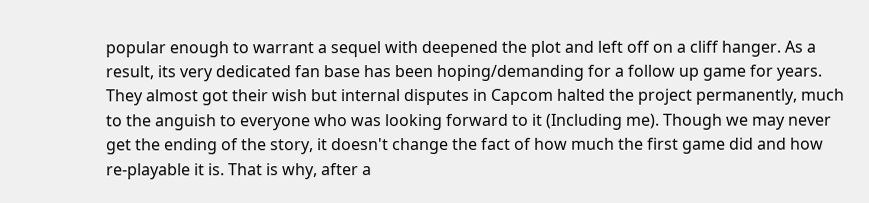popular enough to warrant a sequel with deepened the plot and left off on a cliff hanger. As a result, its very dedicated fan base has been hoping/demanding for a follow up game for years. They almost got their wish but internal disputes in Capcom halted the project permanently, much to the anguish to everyone who was looking forward to it (Including me). Though we may never get the ending of the story, it doesn't change the fact of how much the first game did and how re-playable it is. That is why, after a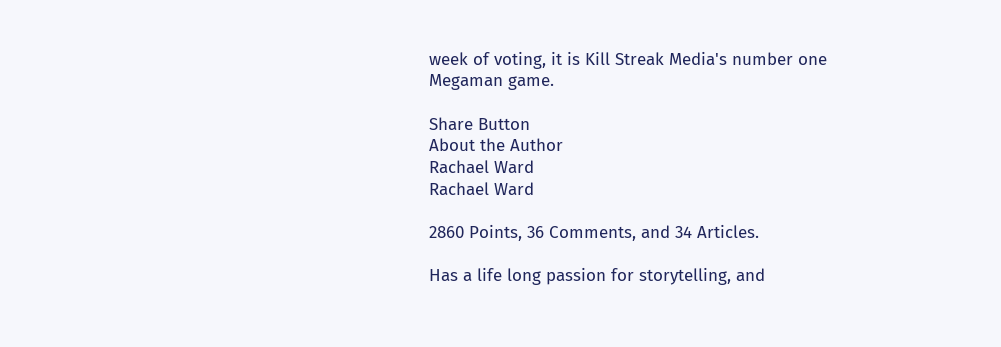week of voting, it is Kill Streak Media's number one Megaman game.

Share Button
About the Author
Rachael Ward
Rachael Ward

2860 Points, 36 Comments, and 34 Articles.

Has a life long passion for storytelling, and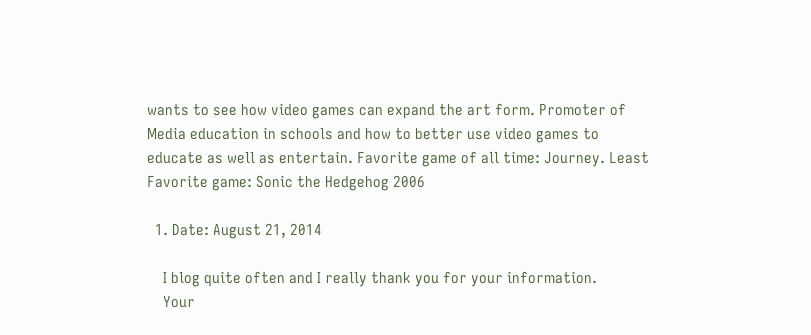wants to see how video games can expand the art form. Promoter of Media education in schools and how to better use video games to educate as well as entertain. Favorite game of all time: Journey. Least Favorite game: Sonic the Hedgehog 2006

  1. Date: August 21, 2014

    I blog quite often and I really thank you for your information.
    Your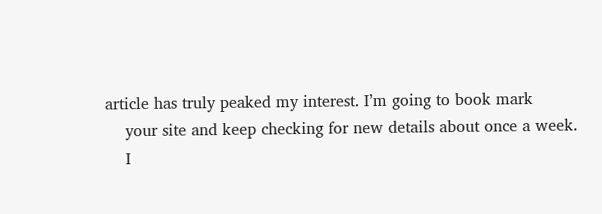article has truly peaked my interest. I’m going to book mark
    your site and keep checking for new details about once a week.
    I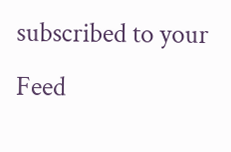subscribed to your Feed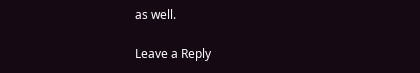as well.

Leave a Reply